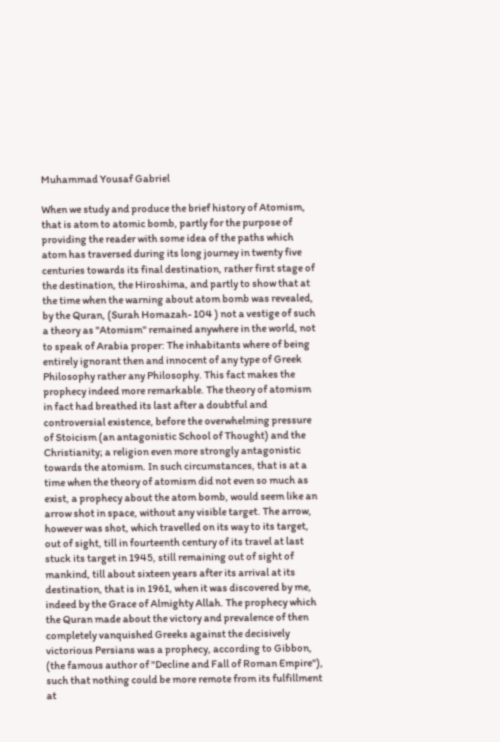Muhammad Yousaf Gabriel

When we study and produce the brief history of Atomism, that is atom to atomic bomb, partly for the purpose of providing the reader with some idea of the paths which atom has traversed during its long journey in twenty five centuries towards its final destination, rather first stage of the destination, the Hiroshima, and partly to show that at the time when the warning about atom bomb was revealed, by the Quran, (Surah Homazah- 104 ) not a vestige of such a theory as "Atomism" remained anywhere in the world, not to speak of Arabia proper: The inhabitants where of being entirely ignorant then and innocent of any type of Greek Philosophy rather any Philosophy. This fact makes the prophecy indeed more remarkable. The theory of atomism in fact had breathed its last after a doubtful and controversial existence, before the overwhelming pressure of Stoicism (an antagonistic School of Thought) and the Christianity; a religion even more strongly antagonistic towards the atomism. In such circumstances, that is at a time when the theory of atomism did not even so much as exist, a prophecy about the atom bomb, would seem like an arrow shot in space, without any visible target. The arrow, however was shot, which travelled on its way to its target, out of sight, till in fourteenth century of its travel at last stuck its target in 1945, still remaining out of sight of mankind, till about sixteen years after its arrival at its destination, that is in 1961, when it was discovered by me, indeed by the Grace of Almighty Allah. The prophecy which the Quran made about the victory and prevalence of then completely vanquished Greeks against the decisively victorious Persians was a prophecy, according to Gibbon, (the famous author of "Decline and Fall of Roman Empire"), such that nothing could be more remote from its fulfillment at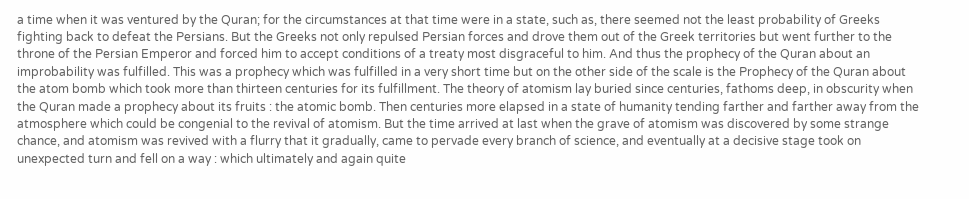a time when it was ventured by the Quran; for the circumstances at that time were in a state, such as, there seemed not the least probability of Greeks fighting back to defeat the Persians. But the Greeks not only repulsed Persian forces and drove them out of the Greek territories but went further to the throne of the Persian Emperor and forced him to accept conditions of a treaty most disgraceful to him. And thus the prophecy of the Quran about an improbability was fulfilled. This was a prophecy which was fulfilled in a very short time but on the other side of the scale is the Prophecy of the Quran about the atom bomb which took more than thirteen centuries for its fulfillment. The theory of atomism lay buried since centuries, fathoms deep, in obscurity when the Quran made a prophecy about its fruits : the atomic bomb. Then centuries more elapsed in a state of humanity tending farther and farther away from the atmosphere which could be congenial to the revival of atomism. But the time arrived at last when the grave of atomism was discovered by some strange chance, and atomism was revived with a flurry that it gradually, came to pervade every branch of science, and eventually at a decisive stage took on unexpected turn and fell on a way : which ultimately and again quite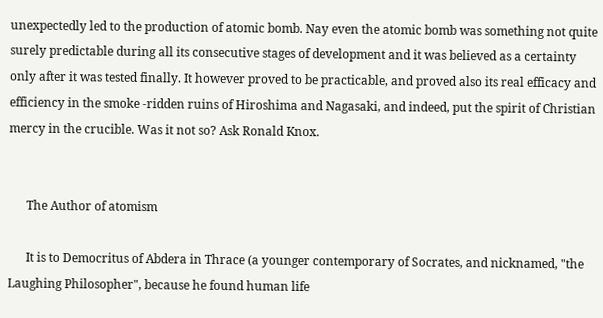unexpectedly led to the production of atomic bomb. Nay even the atomic bomb was something not quite surely predictable during all its consecutive stages of development and it was believed as a certainty only after it was tested finally. It however proved to be practicable, and proved also its real efficacy and efficiency in the smoke -ridden ruins of Hiroshima and Nagasaki, and indeed, put the spirit of Christian mercy in the crucible. Was it not so? Ask Ronald Knox.


      The Author of atomism

      It is to Democritus of Abdera in Thrace (a younger contemporary of Socrates, and nicknamed, "the Laughing Philosopher", because he found human life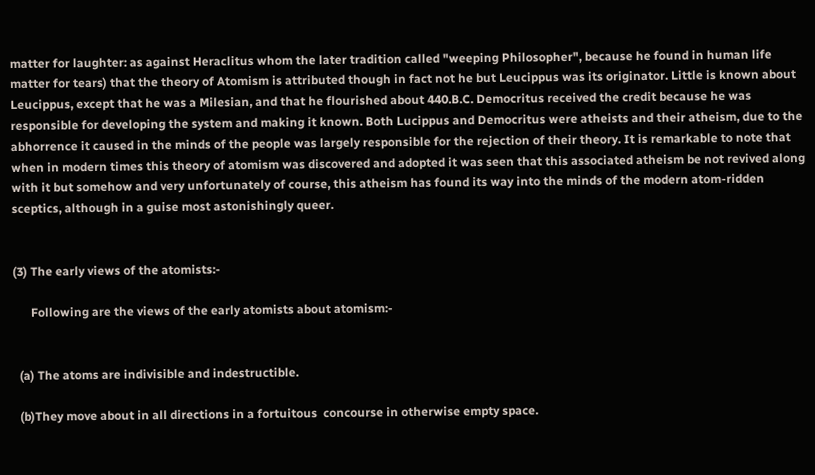matter for laughter: as against Heraclitus whom the later tradition called "weeping Philosopher", because he found in human life matter for tears) that the theory of Atomism is attributed though in fact not he but Leucippus was its originator. Little is known about Leucippus, except that he was a Milesian, and that he flourished about 440.B.C. Democritus received the credit because he was responsible for developing the system and making it known. Both Lucippus and Democritus were atheists and their atheism, due to the abhorrence it caused in the minds of the people was largely responsible for the rejection of their theory. It is remarkable to note that when in modern times this theory of atomism was discovered and adopted it was seen that this associated atheism be not revived along with it but somehow and very unfortunately of course, this atheism has found its way into the minds of the modern atom-ridden sceptics, although in a guise most astonishingly queer.


(3) The early views of the atomists:-

      Following are the views of the early atomists about atomism:-


  (a) The atoms are indivisible and indestructible.

  (b)They move about in all directions in a fortuitous  concourse in otherwise empty space.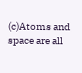(c)Atoms and space are all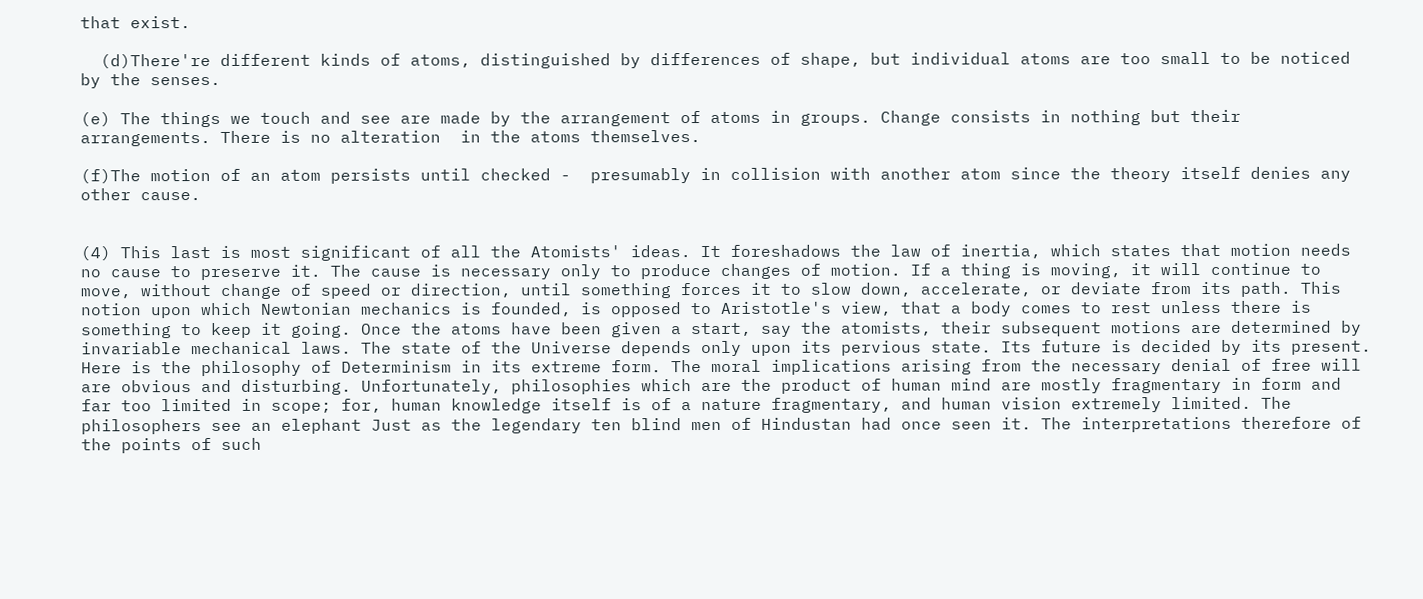that exist.

  (d)There're different kinds of atoms, distinguished by differences of shape, but individual atoms are too small to be noticed by the senses.

(e) The things we touch and see are made by the arrangement of atoms in groups. Change consists in nothing but their arrangements. There is no alteration  in the atoms themselves.

(f)The motion of an atom persists until checked -  presumably in collision with another atom since the theory itself denies any other cause.


(4) This last is most significant of all the Atomists' ideas. It foreshadows the law of inertia, which states that motion needs no cause to preserve it. The cause is necessary only to produce changes of motion. If a thing is moving, it will continue to move, without change of speed or direction, until something forces it to slow down, accelerate, or deviate from its path. This notion upon which Newtonian mechanics is founded, is opposed to Aristotle's view, that a body comes to rest unless there is something to keep it going. Once the atoms have been given a start, say the atomists, their subsequent motions are determined by invariable mechanical laws. The state of the Universe depends only upon its pervious state. Its future is decided by its present. Here is the philosophy of Determinism in its extreme form. The moral implications arising from the necessary denial of free will are obvious and disturbing. Unfortunately, philosophies which are the product of human mind are mostly fragmentary in form and far too limited in scope; for, human knowledge itself is of a nature fragmentary, and human vision extremely limited. The philosophers see an elephant Just as the legendary ten blind men of Hindustan had once seen it. The interpretations therefore of the points of such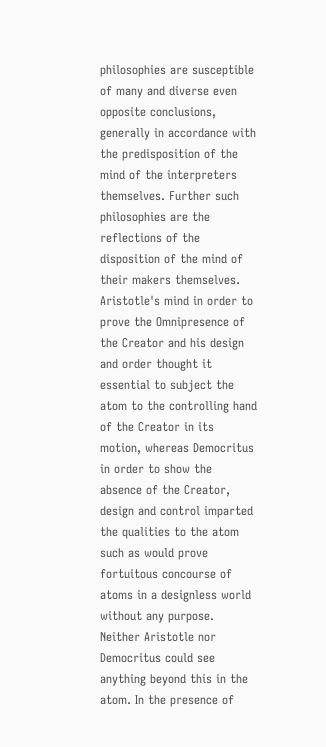philosophies are susceptible of many and diverse even opposite conclusions, generally in accordance with the predisposition of the mind of the interpreters themselves. Further such philosophies are the reflections of the disposition of the mind of their makers themselves. Aristotle's mind in order to prove the Omnipresence of the Creator and his design and order thought it essential to subject the atom to the controlling hand of the Creator in its motion, whereas Democritus in order to show the absence of the Creator, design and control imparted the qualities to the atom such as would prove fortuitous concourse of atoms in a designless world without any purpose. Neither Aristotle nor Democritus could see anything beyond this in the atom. In the presence of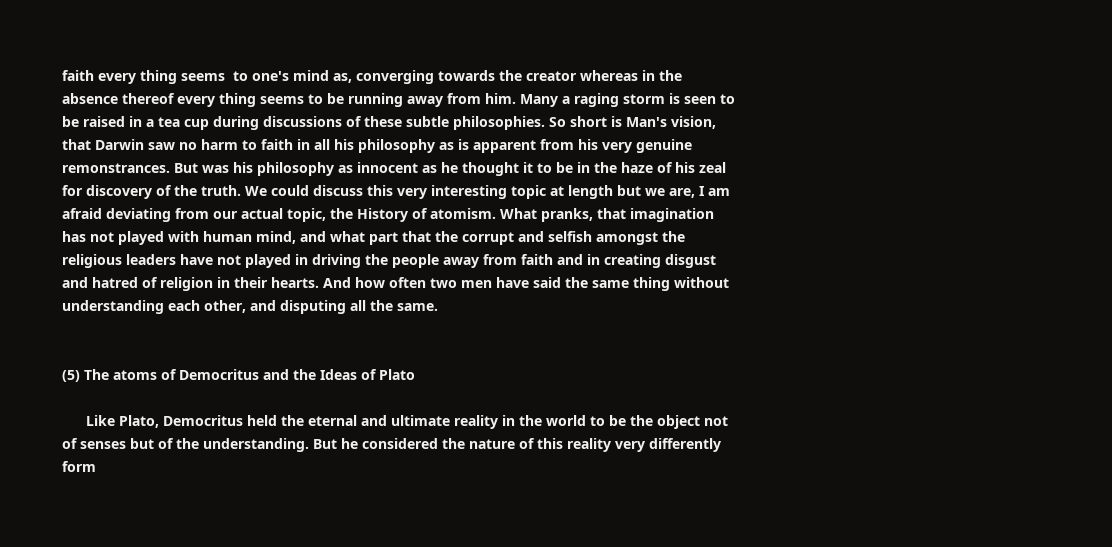faith every thing seems  to one's mind as, converging towards the creator whereas in the absence thereof every thing seems to be running away from him. Many a raging storm is seen to be raised in a tea cup during discussions of these subtle philosophies. So short is Man's vision, that Darwin saw no harm to faith in all his philosophy as is apparent from his very genuine remonstrances. But was his philosophy as innocent as he thought it to be in the haze of his zeal for discovery of the truth. We could discuss this very interesting topic at length but we are, I am afraid deviating from our actual topic, the History of atomism. What pranks, that imagination has not played with human mind, and what part that the corrupt and selfish amongst the religious leaders have not played in driving the people away from faith and in creating disgust and hatred of religion in their hearts. And how often two men have said the same thing without understanding each other, and disputing all the same.


(5) The atoms of Democritus and the Ideas of Plato

      Like Plato, Democritus held the eternal and ultimate reality in the world to be the object not of senses but of the understanding. But he considered the nature of this reality very differently form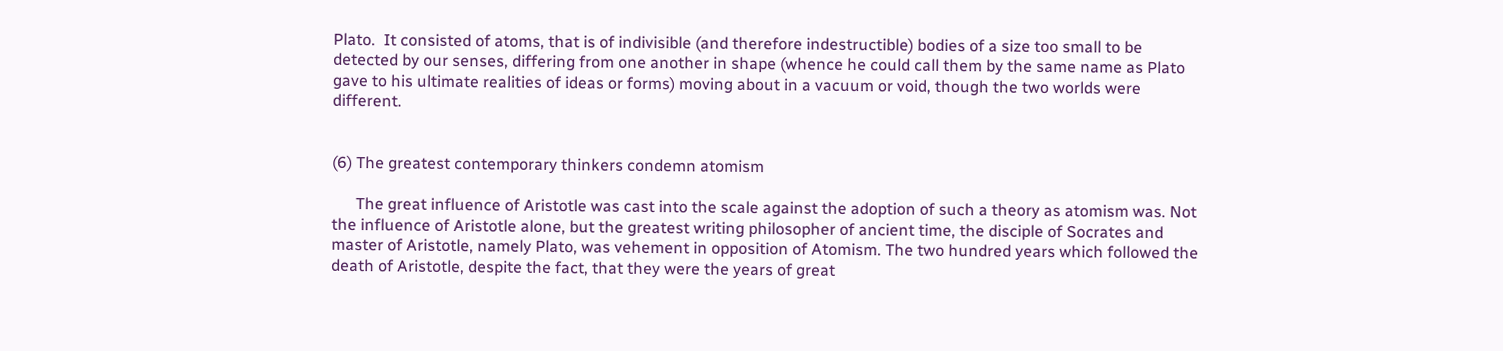Plato.  It consisted of atoms, that is of indivisible (and therefore indestructible) bodies of a size too small to be detected by our senses, differing from one another in shape (whence he could call them by the same name as Plato gave to his ultimate realities of ideas or forms) moving about in a vacuum or void, though the two worlds were different.


(6) The greatest contemporary thinkers condemn atomism

      The great influence of Aristotle was cast into the scale against the adoption of such a theory as atomism was. Not the influence of Aristotle alone, but the greatest writing philosopher of ancient time, the disciple of Socrates and master of Aristotle, namely Plato, was vehement in opposition of Atomism. The two hundred years which followed the death of Aristotle, despite the fact, that they were the years of great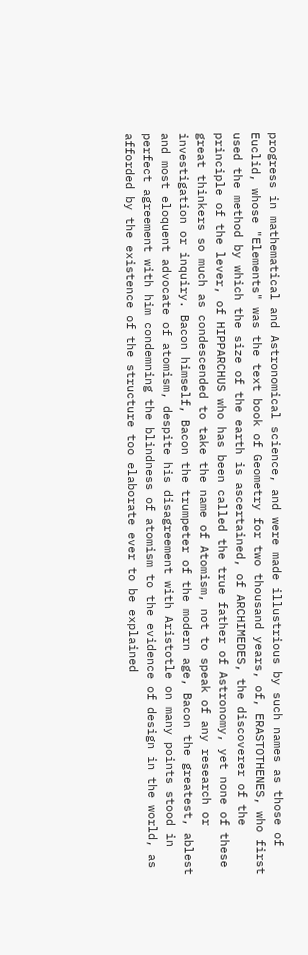progress in mathematical and Astronomical science, and were made illustrious by such names as those of Euclid, whose "Elements" was the text book of Geometry for two thousand years, of, ERASTOTHENES, who first used the method by which the size of the earth is ascertained, of ARCHIMEDES, the discoverer of the principle of the lever, of HIPPARCHUS who has been called the true father of Astronomy, yet none of these great thinkers so much as condescended to take the name of Atomism, not to speak of any research or investigation or inquiry. Bacon himself, Bacon the trumpeter of the modern age, Bacon the greatest, ablest and most eloquent advocate of atomism, despite his disagreement with Aristotle on many points stood in perfect agreement with him condemning the blindness of atomism to the evidence of design in the world, as afforded by the existence of the structure too elaborate ever to be explained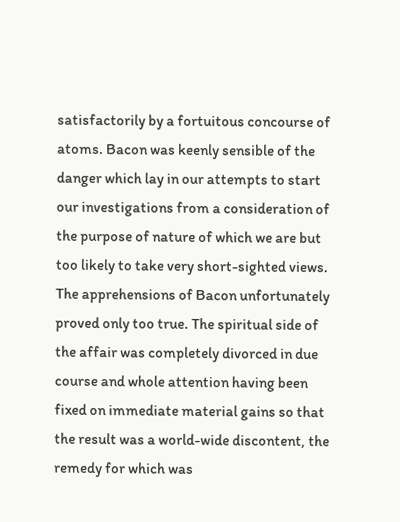satisfactorily by a fortuitous concourse of atoms. Bacon was keenly sensible of the danger which lay in our attempts to start our investigations from a consideration of the purpose of nature of which we are but too likely to take very short-sighted views. The apprehensions of Bacon unfortunately proved only too true. The spiritual side of the affair was completely divorced in due course and whole attention having been fixed on immediate material gains so that the result was a world-wide discontent, the remedy for which was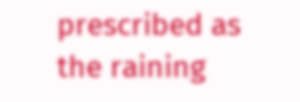prescribed as the raining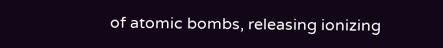of atomic bombs, releasing ionizing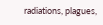radiations, plagues,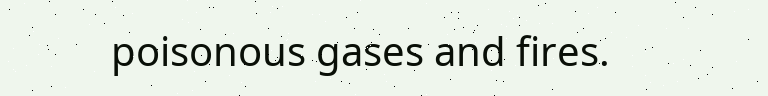poisonous gases and fires.